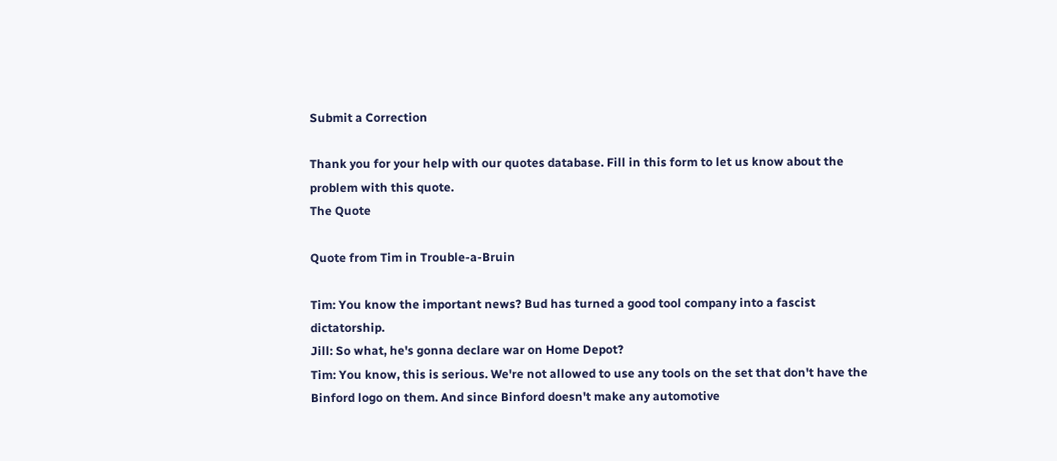Submit a Correction

Thank you for your help with our quotes database. Fill in this form to let us know about the problem with this quote.
The Quote

Quote from Tim in Trouble-a-Bruin

Tim: You know the important news? Bud has turned a good tool company into a fascist dictatorship.
Jill: So what, he's gonna declare war on Home Depot?
Tim: You know, this is serious. We're not allowed to use any tools on the set that don't have the Binford logo on them. And since Binford doesn't make any automotive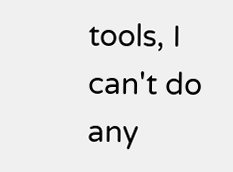tools, I can't do any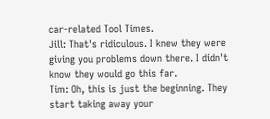car-related Tool Times.
Jill: That's ridiculous. I knew they were giving you problems down there. I didn't know they would go this far.
Tim: Oh, this is just the beginning. They start taking away your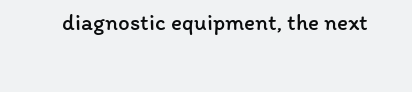diagnostic equipment, the next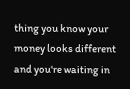thing you know your money looks different and you're waiting in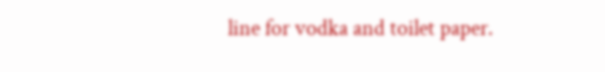line for vodka and toilet paper.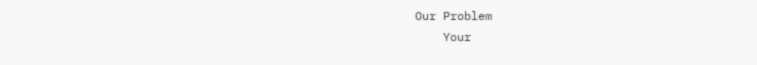Our Problem
    Your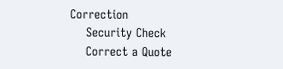Correction
    Security Check
    Correct a Quote